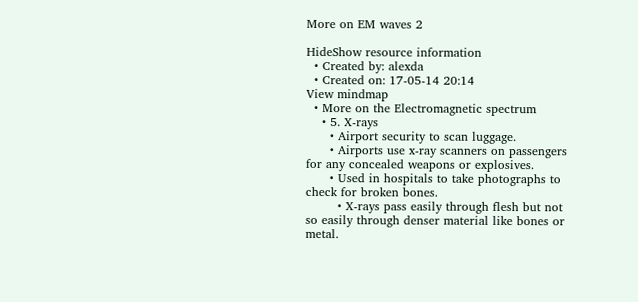More on EM waves 2

HideShow resource information
  • Created by: alexda
  • Created on: 17-05-14 20:14
View mindmap
  • More on the Electromagnetic spectrum
    • 5. X-rays
      • Airport security to scan luggage.
      • Airports use x-ray scanners on passengers for any concealed weapons or explosives.
      • Used in hospitals to take photographs to check for broken bones.
        • X-rays pass easily through flesh but not so easily through denser material like bones or metal.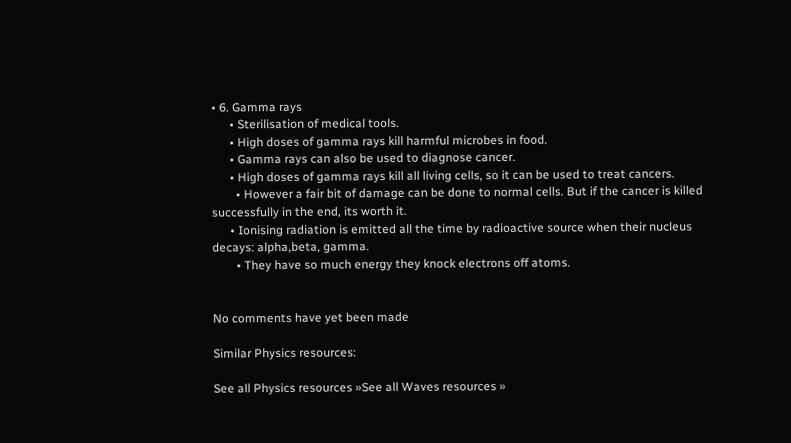• 6. Gamma rays
      • Sterilisation of medical tools.
      • High doses of gamma rays kill harmful microbes in food.
      • Gamma rays can also be used to diagnose cancer.
      • High doses of gamma rays kill all living cells, so it can be used to treat cancers.
        • However a fair bit of damage can be done to normal cells. But if the cancer is killed successfully in the end, its worth it.
      • Ionising radiation is emitted all the time by radioactive source when their nucleus decays: alpha,beta, gamma.
        • They have so much energy they knock electrons off atoms.


No comments have yet been made

Similar Physics resources:

See all Physics resources »See all Waves resources »